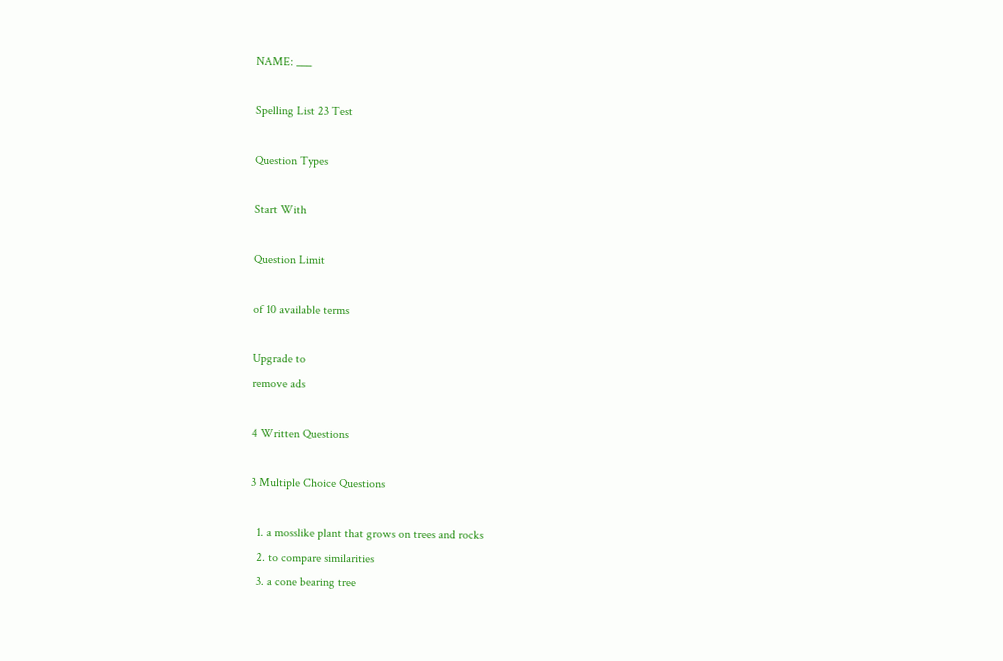NAME: ___

Spelling List 23 Test

Question Types

Start With

Question Limit

of 10 available terms

Upgrade to
remove ads

4 Written Questions

3 Multiple Choice Questions

  1. a mosslike plant that grows on trees and rocks
  2. to compare similarities
  3. a cone bearing tree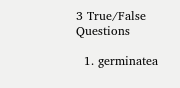3 True/False Questions

  1. germinatea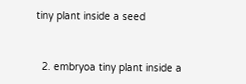tiny plant inside a seed


  2. embryoa tiny plant inside a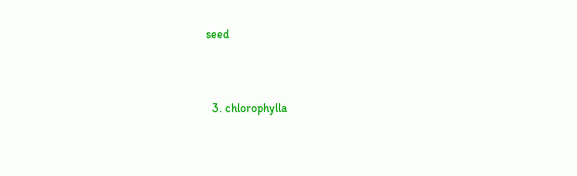seed


  3. chlorophylla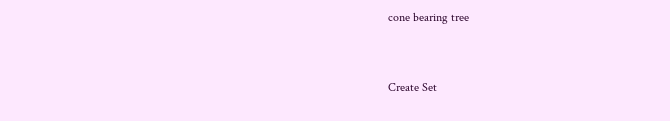cone bearing tree


Create Set